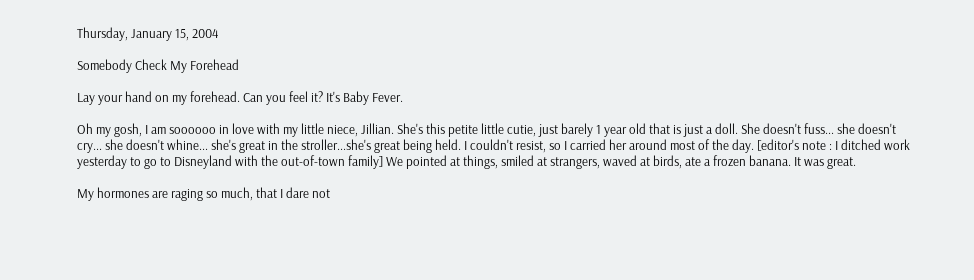Thursday, January 15, 2004

Somebody Check My Forehead

Lay your hand on my forehead. Can you feel it? It's Baby Fever.

Oh my gosh, I am soooooo in love with my little niece, Jillian. She's this petite little cutie, just barely 1 year old that is just a doll. She doesn't fuss... she doesn't cry... she doesn't whine... she's great in the stroller...she's great being held. I couldn't resist, so I carried her around most of the day. [editor's note : I ditched work yesterday to go to Disneyland with the out-of-town family] We pointed at things, smiled at strangers, waved at birds, ate a frozen banana. It was great.

My hormones are raging so much, that I dare not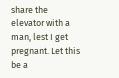share the elevator with a man, lest I get pregnant. Let this be a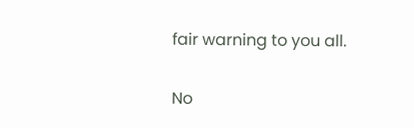fair warning to you all.

No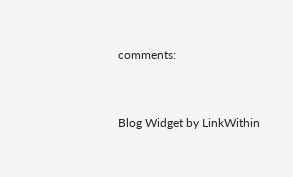comments:


Blog Widget by LinkWithin